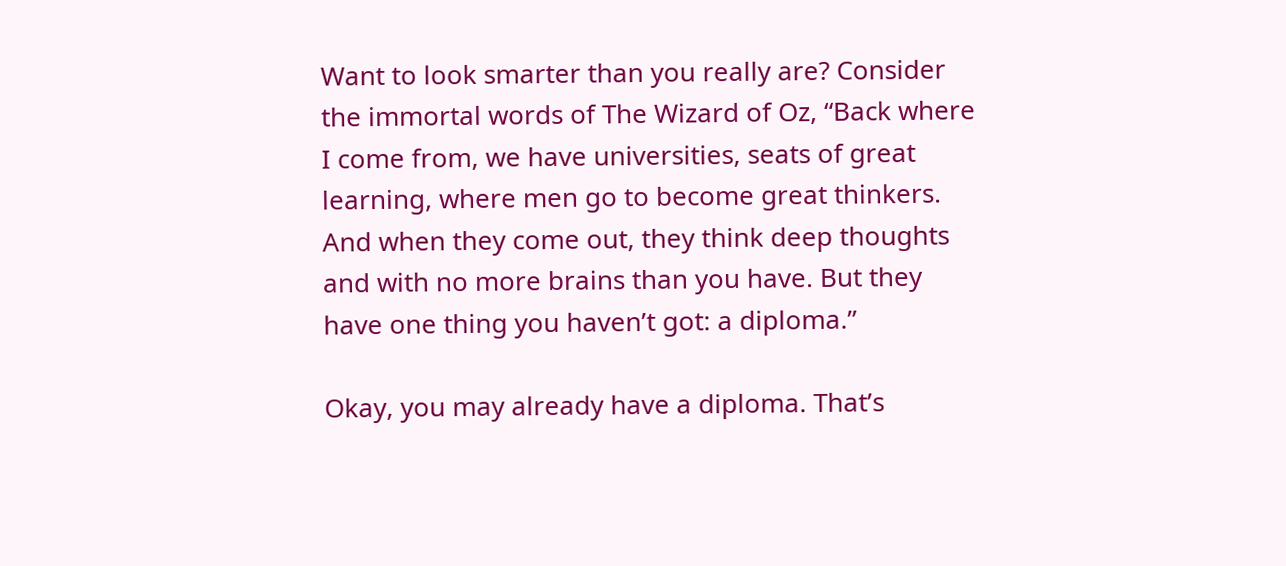Want to look smarter than you really are? Consider the immortal words of The Wizard of Oz, “Back where I come from, we have universities, seats of great learning, where men go to become great thinkers. And when they come out, they think deep thoughts and with no more brains than you have. But they have one thing you haven’t got: a diploma.”

Okay, you may already have a diploma. That’s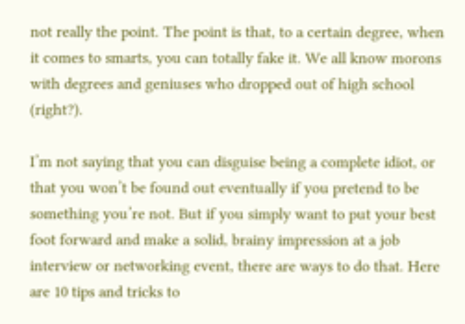not really the point. The point is that, to a certain degree, when it comes to smarts, you can totally fake it. We all know morons with degrees and geniuses who dropped out of high school (right?).

I’m not saying that you can disguise being a complete idiot, or that you won’t be found out eventually if you pretend to be something you’re not. But if you simply want to put your best foot forward and make a solid, brainy impression at a job interview or networking event, there are ways to do that. Here are 10 tips and tricks to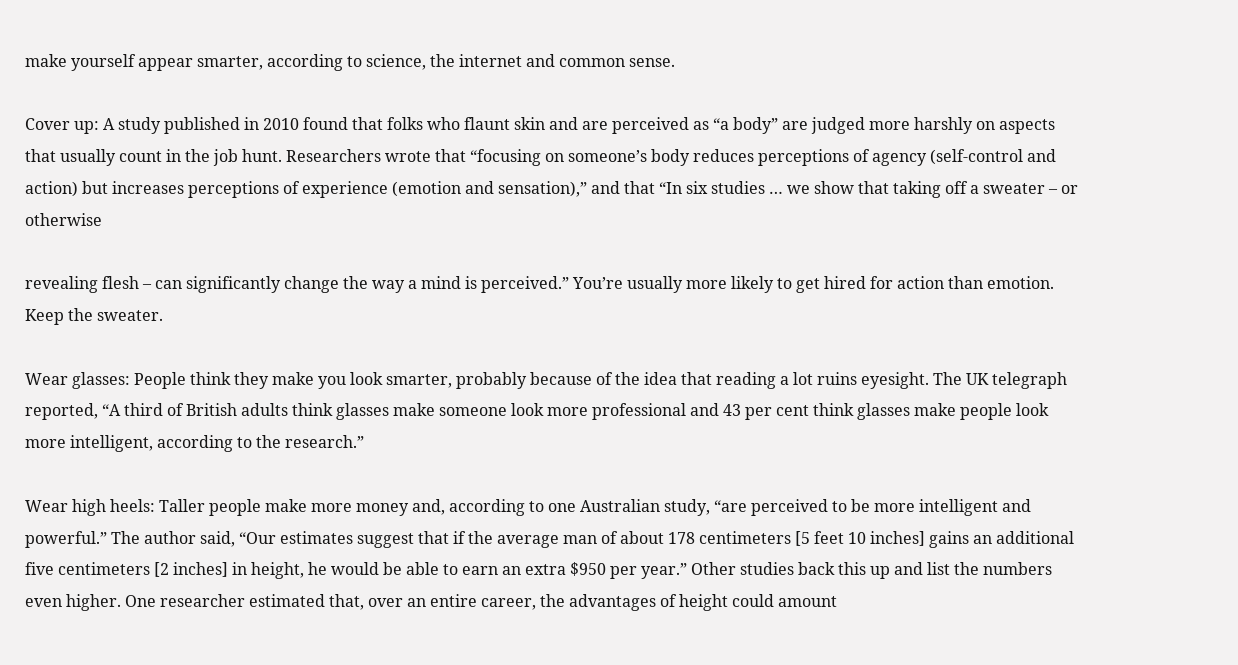make yourself appear smarter, according to science, the internet and common sense.

Cover up: A study published in 2010 found that folks who flaunt skin and are perceived as “a body” are judged more harshly on aspects that usually count in the job hunt. Researchers wrote that “focusing on someone’s body reduces perceptions of agency (self-control and action) but increases perceptions of experience (emotion and sensation),” and that “In six studies … we show that taking off a sweater – or otherwise

revealing flesh – can significantly change the way a mind is perceived.” You’re usually more likely to get hired for action than emotion. Keep the sweater.

Wear glasses: People think they make you look smarter, probably because of the idea that reading a lot ruins eyesight. The UK telegraph reported, “A third of British adults think glasses make someone look more professional and 43 per cent think glasses make people look more intelligent, according to the research.”

Wear high heels: Taller people make more money and, according to one Australian study, “are perceived to be more intelligent and powerful.” The author said, “Our estimates suggest that if the average man of about 178 centimeters [5 feet 10 inches] gains an additional five centimeters [2 inches] in height, he would be able to earn an extra $950 per year.” Other studies back this up and list the numbers even higher. One researcher estimated that, over an entire career, the advantages of height could amount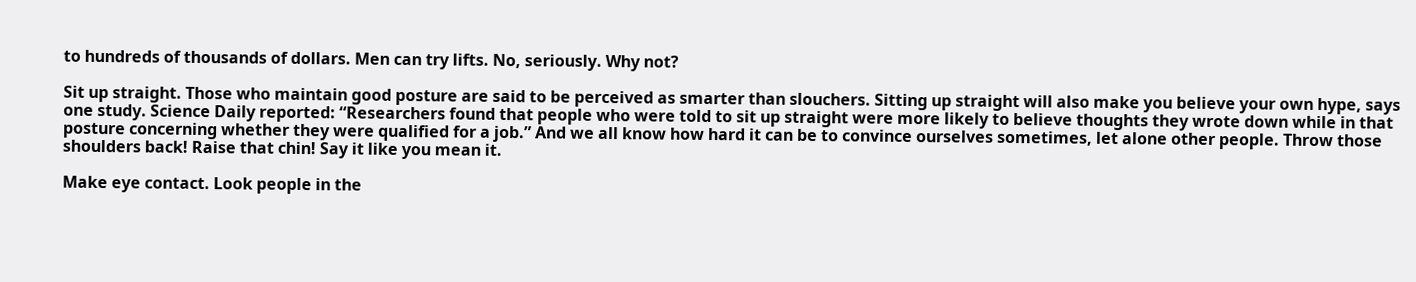to hundreds of thousands of dollars. Men can try lifts. No, seriously. Why not?

Sit up straight. Those who maintain good posture are said to be perceived as smarter than slouchers. Sitting up straight will also make you believe your own hype, says one study. Science Daily reported: “Researchers found that people who were told to sit up straight were more likely to believe thoughts they wrote down while in that posture concerning whether they were qualified for a job.” And we all know how hard it can be to convince ourselves sometimes, let alone other people. Throw those shoulders back! Raise that chin! Say it like you mean it.

Make eye contact. Look people in the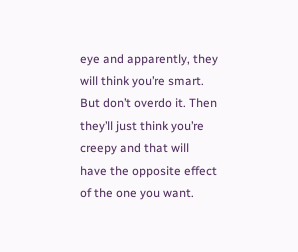eye and apparently, they will think you’re smart. But don’t overdo it. Then they’ll just think you’re creepy and that will have the opposite effect of the one you want.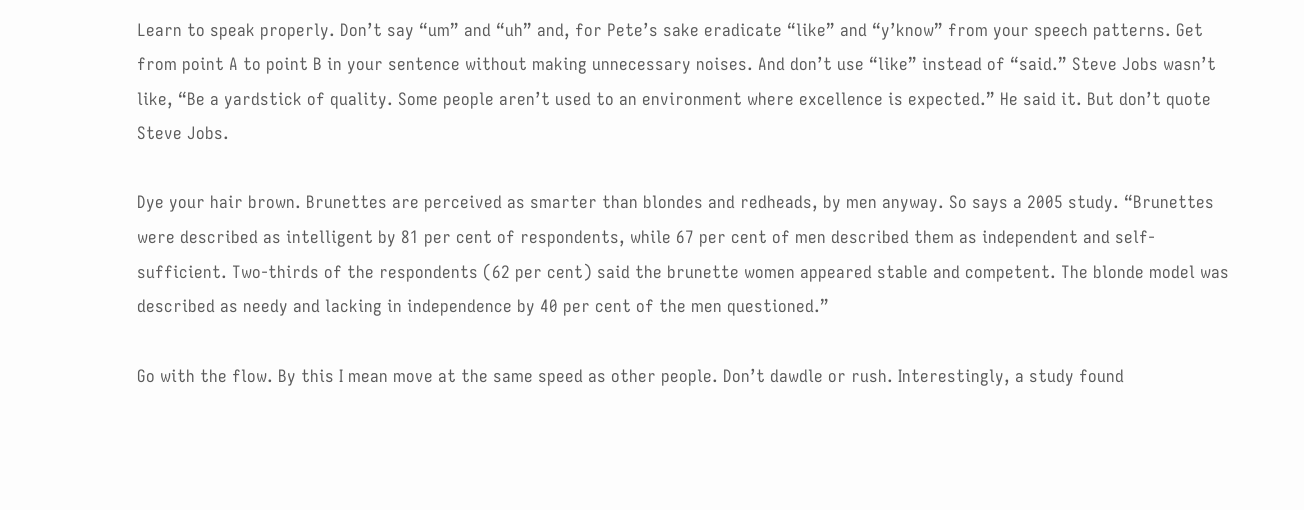Learn to speak properly. Don’t say “um” and “uh” and, for Pete’s sake eradicate “like” and “y’know” from your speech patterns. Get from point A to point B in your sentence without making unnecessary noises. And don’t use “like” instead of “said.” Steve Jobs wasn’t like, “Be a yardstick of quality. Some people aren’t used to an environment where excellence is expected.” He said it. But don’t quote Steve Jobs.

Dye your hair brown. Brunettes are perceived as smarter than blondes and redheads, by men anyway. So says a 2005 study. “Brunettes were described as intelligent by 81 per cent of respondents, while 67 per cent of men described them as independent and self-sufficient. Two-thirds of the respondents (62 per cent) said the brunette women appeared stable and competent. The blonde model was described as needy and lacking in independence by 40 per cent of the men questioned.”

Go with the flow. By this I mean move at the same speed as other people. Don’t dawdle or rush. Interestingly, a study found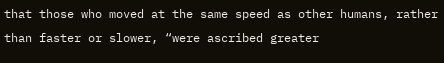that those who moved at the same speed as other humans, rather than faster or slower, “were ascribed greater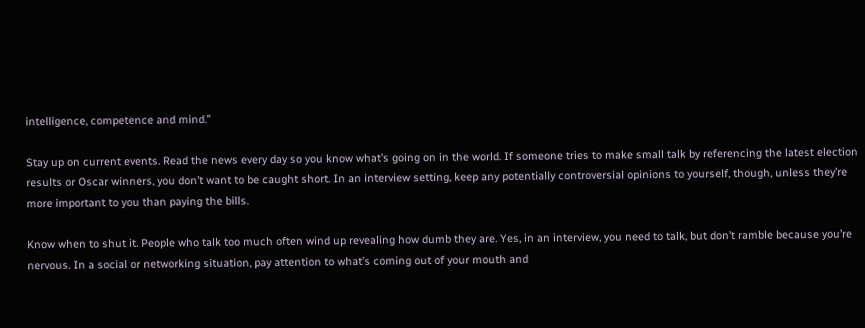intelligence, competence and mind.”

Stay up on current events. Read the news every day so you know what’s going on in the world. If someone tries to make small talk by referencing the latest election results or Oscar winners, you don’t want to be caught short. In an interview setting, keep any potentially controversial opinions to yourself, though, unless they’re more important to you than paying the bills.

Know when to shut it. People who talk too much often wind up revealing how dumb they are. Yes, in an interview, you need to talk, but don’t ramble because you’re nervous. In a social or networking situation, pay attention to what’s coming out of your mouth and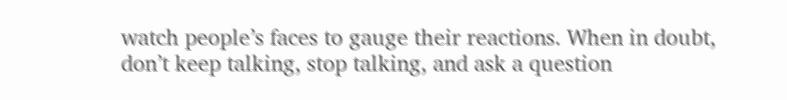watch people’s faces to gauge their reactions. When in doubt, don’t keep talking, stop talking, and ask a question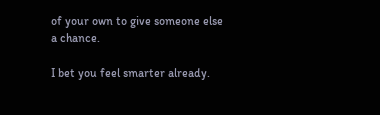of your own to give someone else a chance.

I bet you feel smarter already.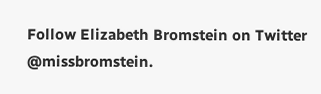Follow Elizabeth Bromstein on Twitter @missbromstein.